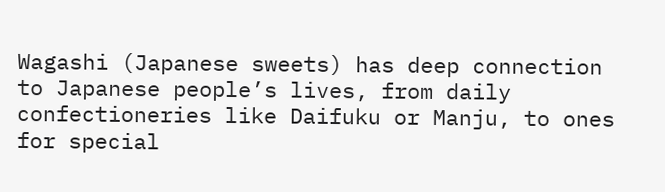Wagashi (Japanese sweets) has deep connection to Japanese people’s lives, from daily confectioneries like Daifuku or Manju, to ones for special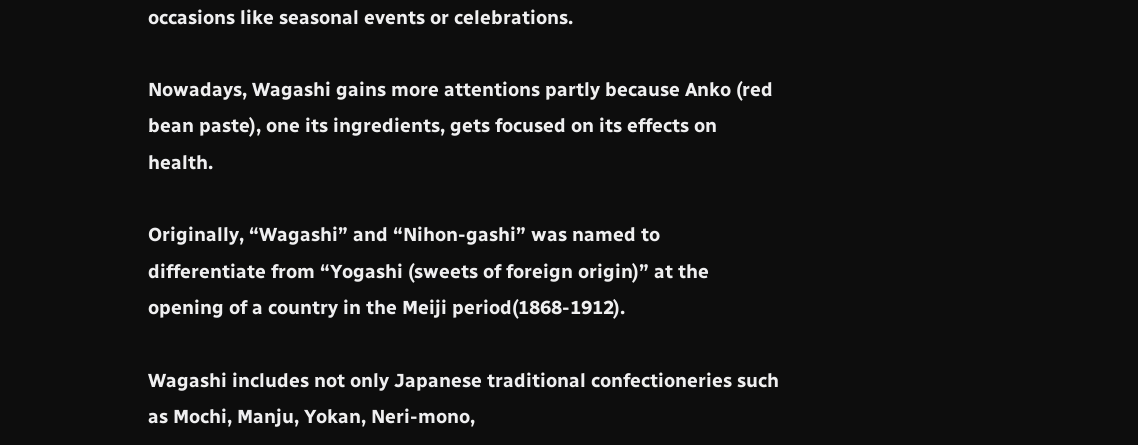occasions like seasonal events or celebrations.

Nowadays, Wagashi gains more attentions partly because Anko (red bean paste), one its ingredients, gets focused on its effects on health.

Originally, “Wagashi” and “Nihon-gashi” was named to differentiate from “Yogashi (sweets of foreign origin)” at the opening of a country in the Meiji period(1868-1912).

Wagashi includes not only Japanese traditional confectioneries such as Mochi, Manju, Yokan, Neri-mono,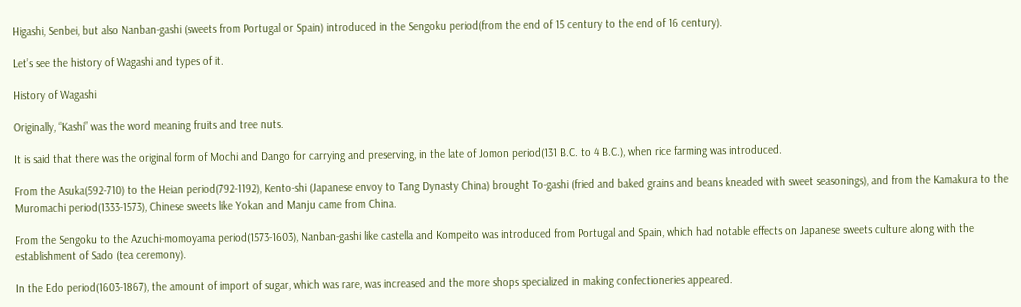Higashi, Senbei, but also Nanban-gashi (sweets from Portugal or Spain) introduced in the Sengoku period(from the end of 15 century to the end of 16 century).

Let’s see the history of Wagashi and types of it.

History of Wagashi

Originally, “Kashi” was the word meaning fruits and tree nuts.

It is said that there was the original form of Mochi and Dango for carrying and preserving, in the late of Jomon period(131 B.C. to 4 B.C.), when rice farming was introduced.

From the Asuka(592-710) to the Heian period(792-1192), Kento-shi (Japanese envoy to Tang Dynasty China) brought To-gashi (fried and baked grains and beans kneaded with sweet seasonings), and from the Kamakura to the Muromachi period(1333-1573), Chinese sweets like Yokan and Manju came from China.

From the Sengoku to the Azuchi-momoyama period(1573-1603), Nanban-gashi like castella and Kompeito was introduced from Portugal and Spain, which had notable effects on Japanese sweets culture along with the establishment of Sado (tea ceremony).

In the Edo period(1603-1867), the amount of import of sugar, which was rare, was increased and the more shops specialized in making confectioneries appeared.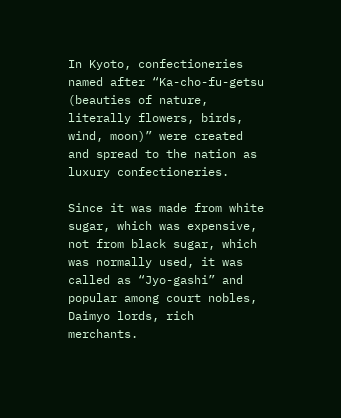In Kyoto, confectioneries named after “Ka-cho-fu-getsu (beauties of nature, literally flowers, birds, wind, moon)” were created and spread to the nation as luxury confectioneries.

Since it was made from white sugar, which was expensive, not from black sugar, which was normally used, it was called as “Jyo-gashi” and popular among court nobles, Daimyo lords, rich merchants.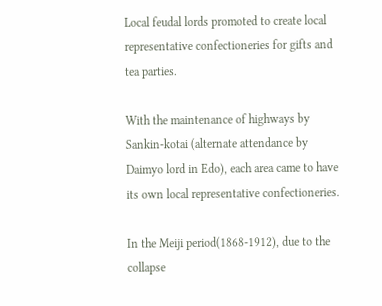Local feudal lords promoted to create local representative confectioneries for gifts and tea parties.

With the maintenance of highways by Sankin-kotai (alternate attendance by Daimyo lord in Edo), each area came to have its own local representative confectioneries.

In the Meiji period(1868-1912), due to the collapse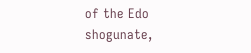of the Edo shogunate,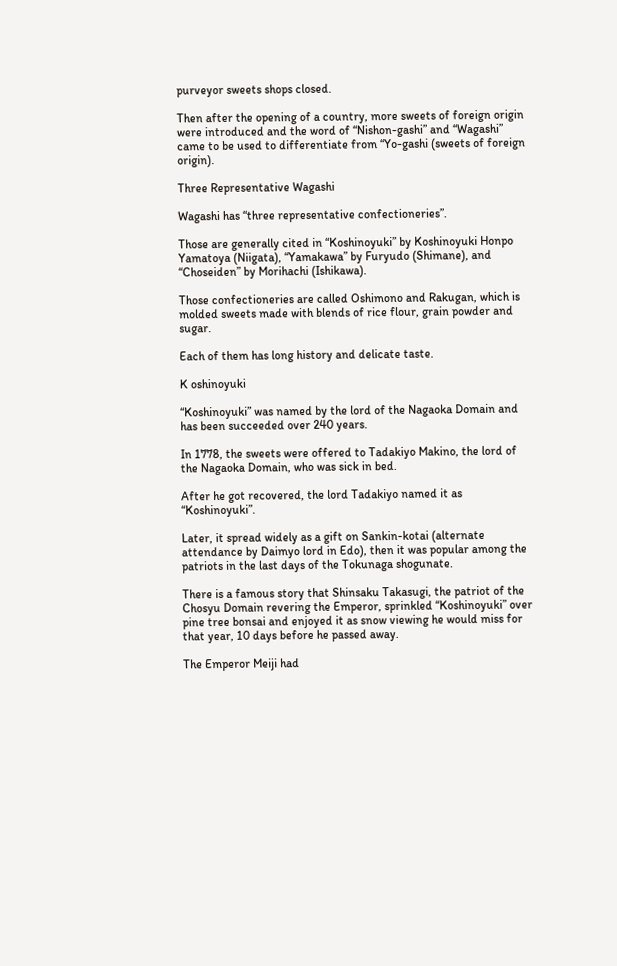purveyor sweets shops closed.

Then after the opening of a country, more sweets of foreign origin were introduced and the word of “Nishon-gashi” and “Wagashi” came to be used to differentiate from “Yo-gashi (sweets of foreign origin).

Three Representative Wagashi

Wagashi has “three representative confectioneries”.

Those are generally cited in “Koshinoyuki” by Koshinoyuki Honpo Yamatoya (Niigata), “Yamakawa” by Furyudo (Shimane), and “Choseiden” by Morihachi (Ishikawa).

Those confectioneries are called Oshimono and Rakugan, which is molded sweets made with blends of rice flour, grain powder and sugar.

Each of them has long history and delicate taste.

K oshinoyuki

“Koshinoyuki” was named by the lord of the Nagaoka Domain and has been succeeded over 240 years.

In 1778, the sweets were offered to Tadakiyo Makino, the lord of the Nagaoka Domain, who was sick in bed.

After he got recovered, the lord Tadakiyo named it as “Koshinoyuki”.

Later, it spread widely as a gift on Sankin-kotai (alternate attendance by Daimyo lord in Edo), then it was popular among the patriots in the last days of the Tokunaga shogunate.

There is a famous story that Shinsaku Takasugi, the patriot of the Chosyu Domain revering the Emperor, sprinkled “Koshinoyuki” over pine tree bonsai and enjoyed it as snow viewing he would miss for that year, 10 days before he passed away.

The Emperor Meiji had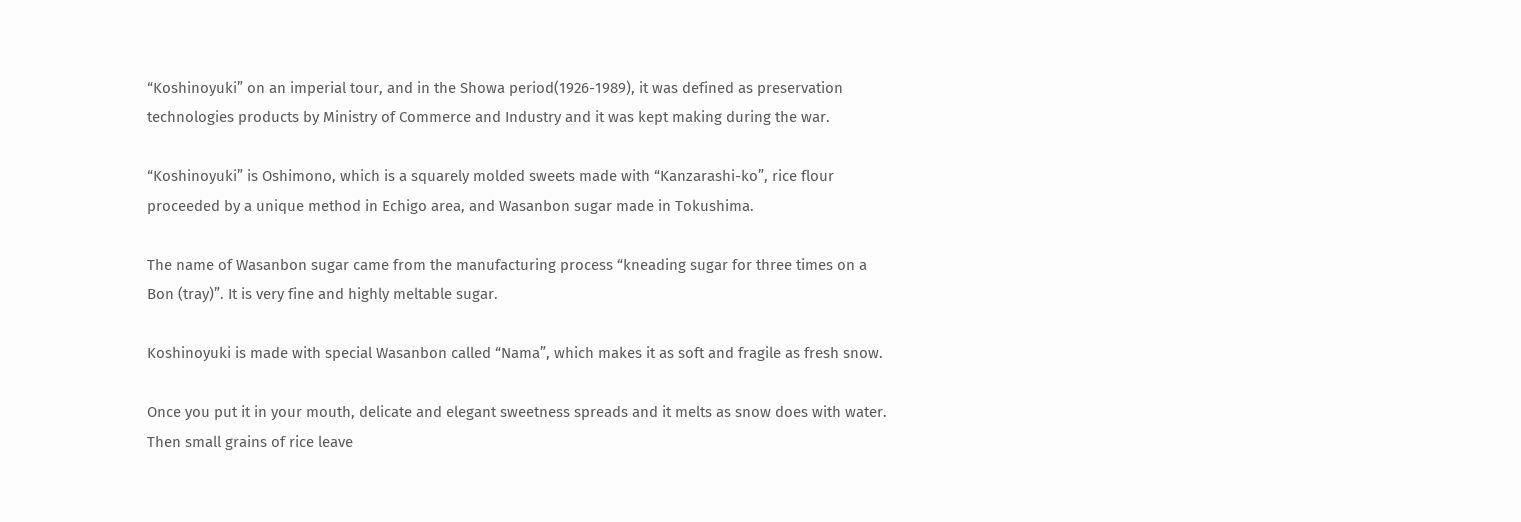“Koshinoyuki” on an imperial tour, and in the Showa period(1926-1989), it was defined as preservation technologies products by Ministry of Commerce and Industry and it was kept making during the war.

“Koshinoyuki” is Oshimono, which is a squarely molded sweets made with “Kanzarashi-ko”, rice flour proceeded by a unique method in Echigo area, and Wasanbon sugar made in Tokushima.

The name of Wasanbon sugar came from the manufacturing process “kneading sugar for three times on a Bon (tray)”. It is very fine and highly meltable sugar.

Koshinoyuki is made with special Wasanbon called “Nama”, which makes it as soft and fragile as fresh snow.

Once you put it in your mouth, delicate and elegant sweetness spreads and it melts as snow does with water. Then small grains of rice leave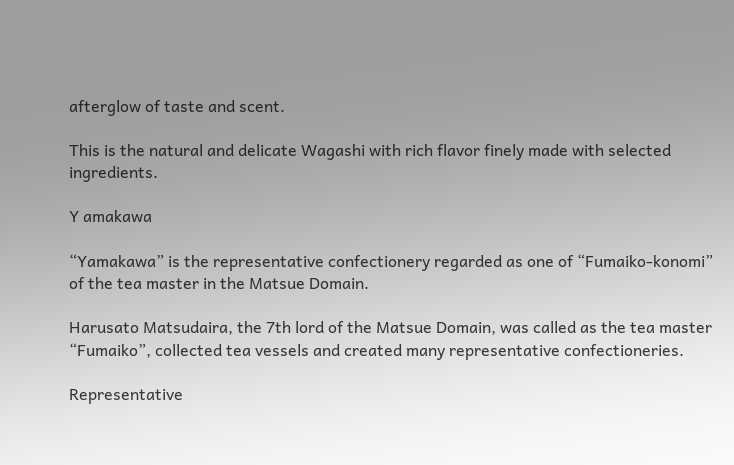afterglow of taste and scent.

This is the natural and delicate Wagashi with rich flavor finely made with selected ingredients.

Y amakawa

“Yamakawa” is the representative confectionery regarded as one of “Fumaiko-konomi” of the tea master in the Matsue Domain.

Harusato Matsudaira, the 7th lord of the Matsue Domain, was called as the tea master “Fumaiko”, collected tea vessels and created many representative confectioneries.

Representative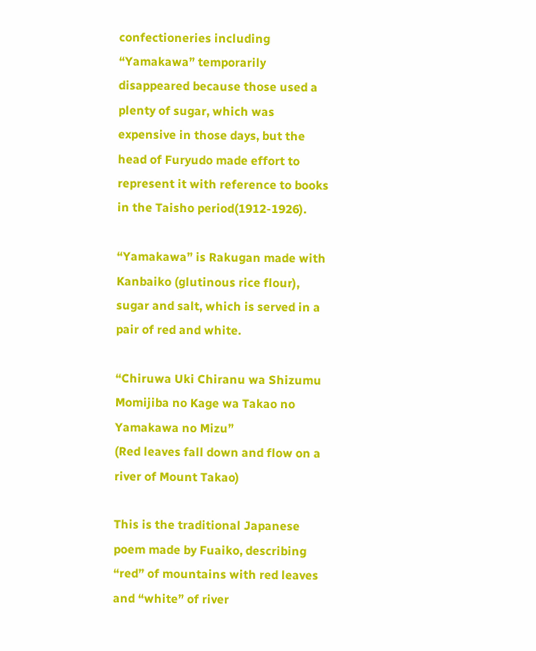confectioneries including “Yamakawa” temporarily disappeared because those used a plenty of sugar, which was expensive in those days, but the head of Furyudo made effort to represent it with reference to books in the Taisho period(1912-1926).

“Yamakawa” is Rakugan made with Kanbaiko (glutinous rice flour), sugar and salt, which is served in a pair of red and white.

“Chiruwa Uki Chiranu wa Shizumu Momijiba no Kage wa Takao no Yamakawa no Mizu”
(Red leaves fall down and flow on a river of Mount Takao)

This is the traditional Japanese poem made by Fuaiko, describing “red” of mountains with red leaves and “white” of river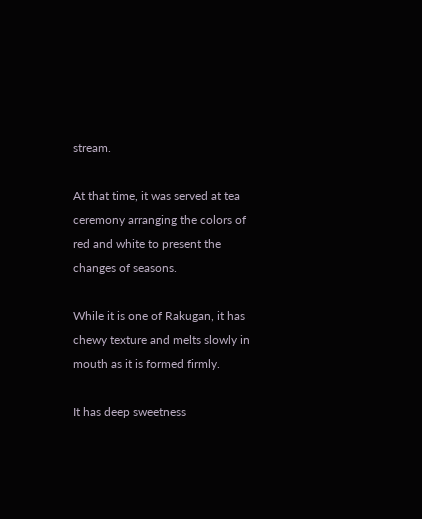stream.

At that time, it was served at tea ceremony arranging the colors of red and white to present the changes of seasons.

While it is one of Rakugan, it has chewy texture and melts slowly in mouth as it is formed firmly.

It has deep sweetness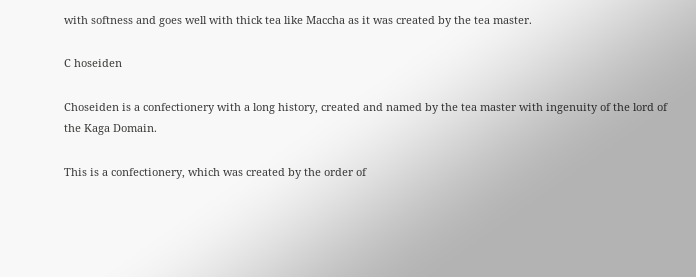with softness and goes well with thick tea like Maccha as it was created by the tea master.

C hoseiden

Choseiden is a confectionery with a long history, created and named by the tea master with ingenuity of the lord of the Kaga Domain.

This is a confectionery, which was created by the order of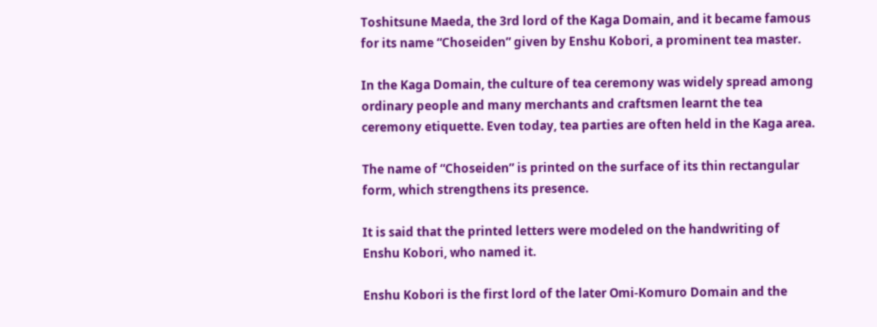Toshitsune Maeda, the 3rd lord of the Kaga Domain, and it became famous for its name “Choseiden” given by Enshu Kobori, a prominent tea master.

In the Kaga Domain, the culture of tea ceremony was widely spread among ordinary people and many merchants and craftsmen learnt the tea ceremony etiquette. Even today, tea parties are often held in the Kaga area.

The name of “Choseiden” is printed on the surface of its thin rectangular form, which strengthens its presence.

It is said that the printed letters were modeled on the handwriting of Enshu Kobori, who named it.

Enshu Kobori is the first lord of the later Omi-Komuro Domain and the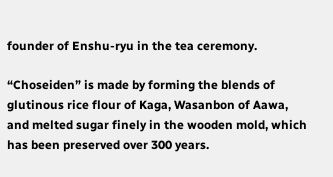founder of Enshu-ryu in the tea ceremony.

“Choseiden” is made by forming the blends of glutinous rice flour of Kaga, Wasanbon of Aawa, and melted sugar finely in the wooden mold, which has been preserved over 300 years.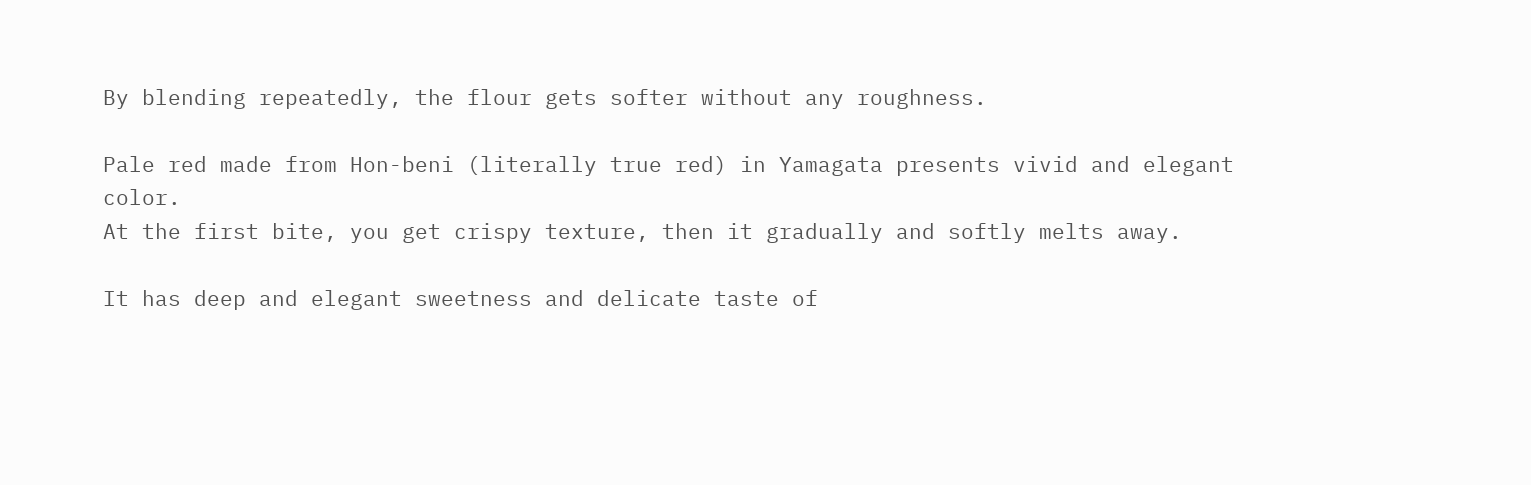By blending repeatedly, the flour gets softer without any roughness.

Pale red made from Hon-beni (literally true red) in Yamagata presents vivid and elegant color.
At the first bite, you get crispy texture, then it gradually and softly melts away.

It has deep and elegant sweetness and delicate taste of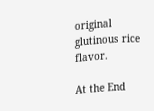original glutinous rice flavor.

At the End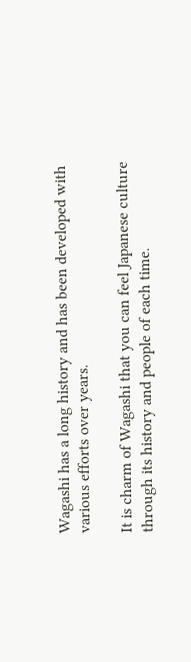Wagashi has a long history and has been developed with various efforts over years.

It is charm of Wagashi that you can feel Japanese culture through its history and people of each time.